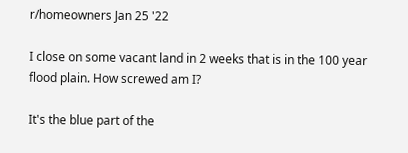r/homeowners Jan 25 '22

I close on some vacant land in 2 weeks that is in the 100 year flood plain. How screwed am I?

It's the blue part of the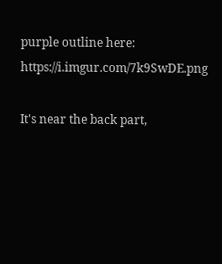purple outline here: https://i.imgur.com/7k9SwDE.png

It's near the back part,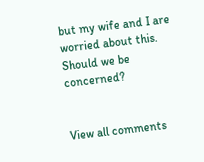but my wife and I are worried about this. Should we be concerned?


View all comments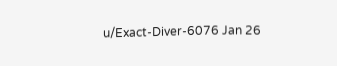u/Exact-Diver-6076 Jan 26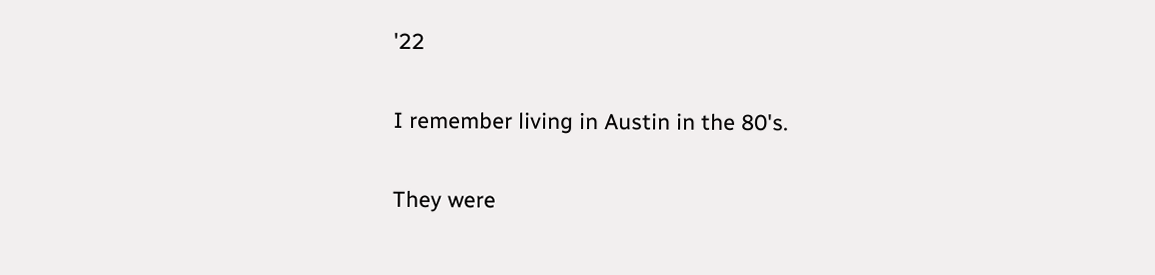'22

I remember living in Austin in the 80's.

They were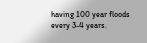having 100 year floods every 3-4 years.